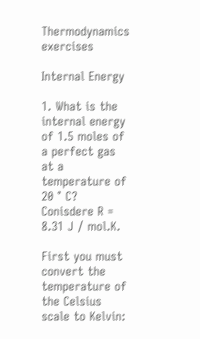Thermodynamics exercises

Internal Energy

1. What is the internal energy of 1.5 moles of a perfect gas at a temperature of 20 ° C? Conisdere R = 8.31 J / mol.K.

First you must convert the temperature of the Celsius scale to Kelvin: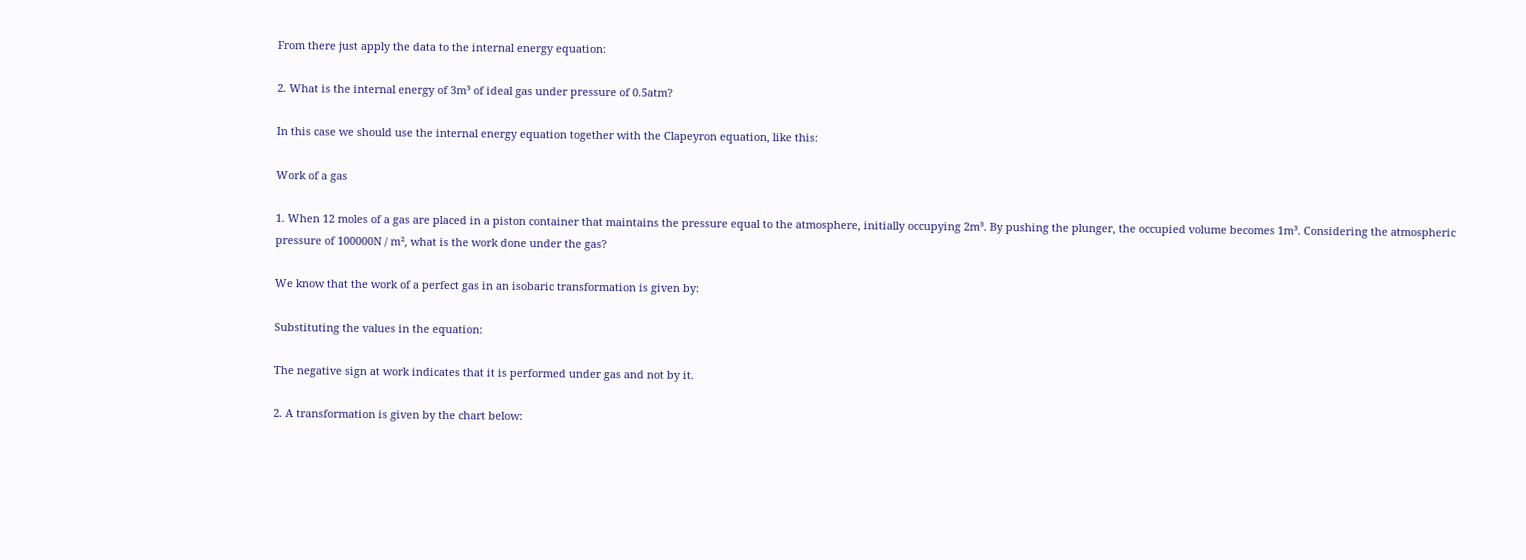From there just apply the data to the internal energy equation:

2. What is the internal energy of 3m³ of ideal gas under pressure of 0.5atm?

In this case we should use the internal energy equation together with the Clapeyron equation, like this:

Work of a gas

1. When 12 moles of a gas are placed in a piston container that maintains the pressure equal to the atmosphere, initially occupying 2m³. By pushing the plunger, the occupied volume becomes 1m³. Considering the atmospheric pressure of 100000N / m², what is the work done under the gas?

We know that the work of a perfect gas in an isobaric transformation is given by:

Substituting the values in the equation:

The negative sign at work indicates that it is performed under gas and not by it.

2. A transformation is given by the chart below: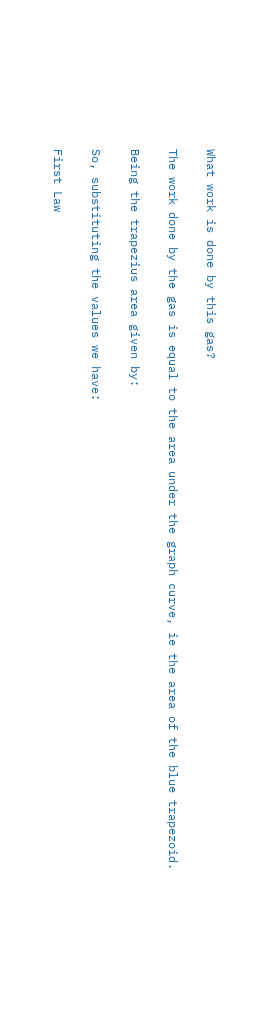What work is done by this gas?

The work done by the gas is equal to the area under the graph curve, ie the area of the blue trapezoid.

Being the trapezius area given by:

So, substituting the values we have:

First Law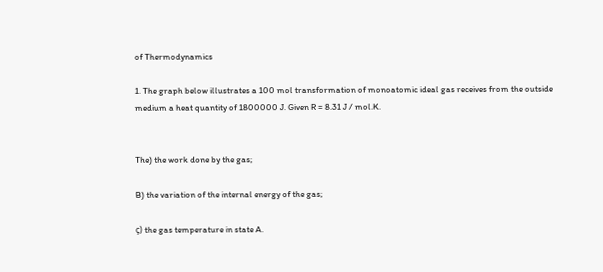of Thermodynamics

1. The graph below illustrates a 100 mol transformation of monoatomic ideal gas receives from the outside medium a heat quantity of 1800000 J. Given R = 8.31 J / mol.K.


The) the work done by the gas;

B) the variation of the internal energy of the gas;

ç) the gas temperature in state A.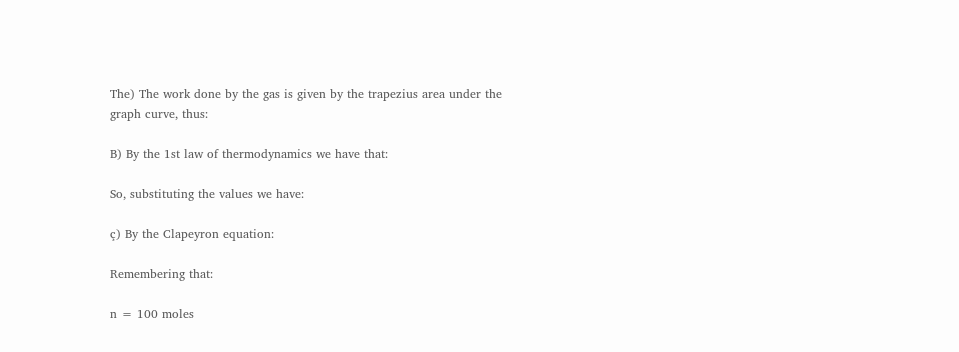The) The work done by the gas is given by the trapezius area under the graph curve, thus:

B) By the 1st law of thermodynamics we have that:

So, substituting the values we have:

ç) By the Clapeyron equation:

Remembering that:

n = 100 moles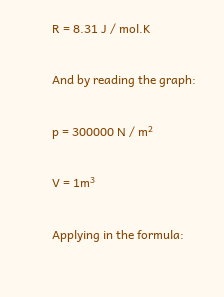R = 8.31 J / mol.K

And by reading the graph:

p = 300000 N / m²

V = 1m³

Applying in the formula: